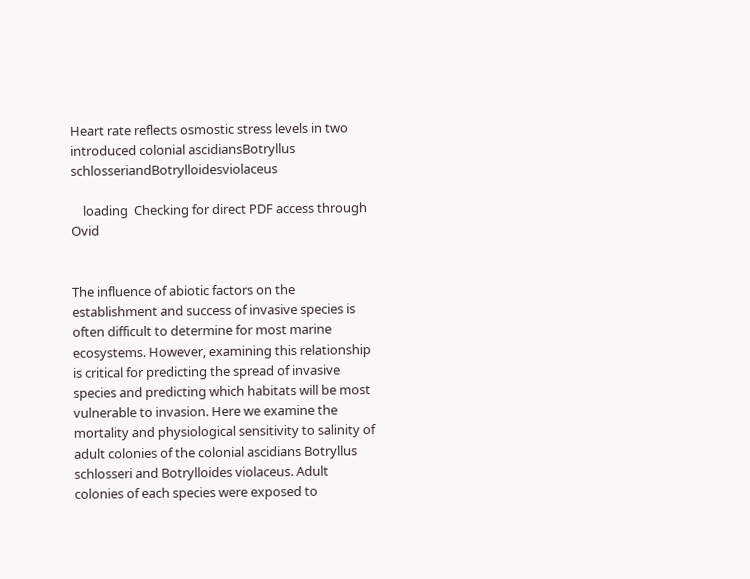Heart rate reflects osmostic stress levels in two introduced colonial ascidiansBotryllus schlosseriandBotrylloidesviolaceus

    loading  Checking for direct PDF access through Ovid


The influence of abiotic factors on the establishment and success of invasive species is often difficult to determine for most marine ecosystems. However, examining this relationship is critical for predicting the spread of invasive species and predicting which habitats will be most vulnerable to invasion. Here we examine the mortality and physiological sensitivity to salinity of adult colonies of the colonial ascidians Botryllus schlosseri and Botrylloides violaceus. Adult colonies of each species were exposed to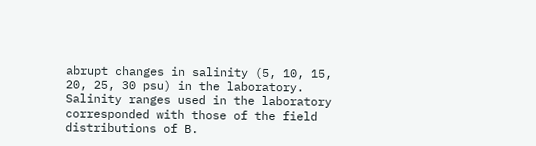abrupt changes in salinity (5, 10, 15, 20, 25, 30 psu) in the laboratory. Salinity ranges used in the laboratory corresponded with those of the field distributions of B.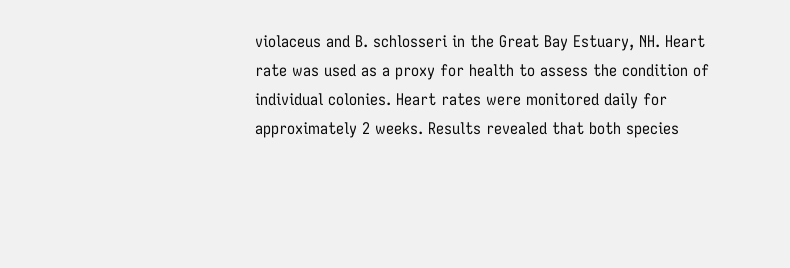violaceus and B. schlosseri in the Great Bay Estuary, NH. Heart rate was used as a proxy for health to assess the condition of individual colonies. Heart rates were monitored daily for approximately 2 weeks. Results revealed that both species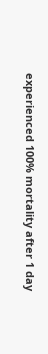experienced 100% mortality after 1 day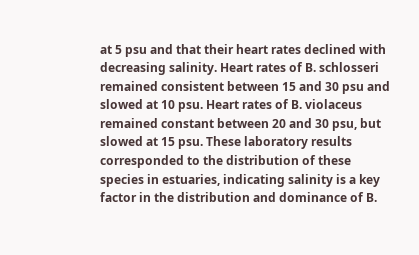at 5 psu and that their heart rates declined with decreasing salinity. Heart rates of B. schlosseri remained consistent between 15 and 30 psu and slowed at 10 psu. Heart rates of B. violaceus remained constant between 20 and 30 psu, but slowed at 15 psu. These laboratory results corresponded to the distribution of these species in estuaries, indicating salinity is a key factor in the distribution and dominance of B.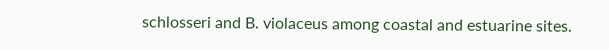schlosseri and B. violaceus among coastal and estuarine sites.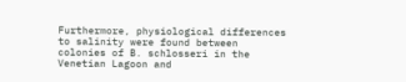Furthermore, physiological differences to salinity were found between colonies of B. schlosseri in the Venetian Lagoon and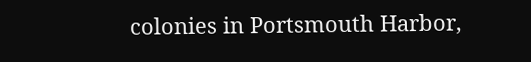colonies in Portsmouth Harbor,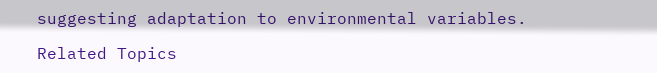suggesting adaptation to environmental variables.

Related Topics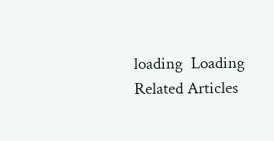loading  Loading Related Articles